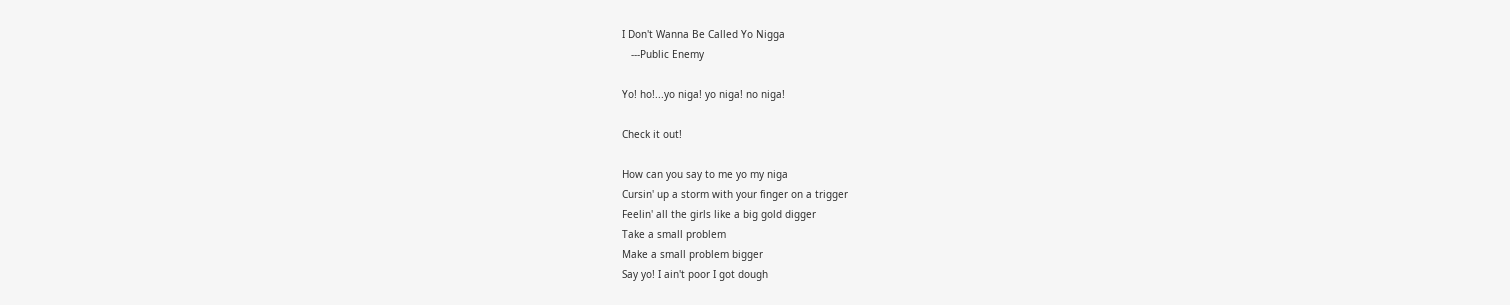I Don't Wanna Be Called Yo Nigga
   ---Public Enemy

Yo! ho!...yo niga! yo niga! no niga!

Check it out!

How can you say to me yo my niga
Cursin' up a storm with your finger on a trigger
Feelin' all the girls like a big gold digger
Take a small problem
Make a small problem bigger
Say yo! I ain't poor I got dough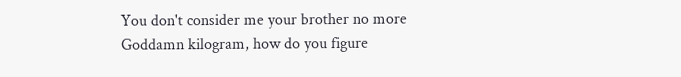You don't consider me your brother no more
Goddamn kilogram, how do you figure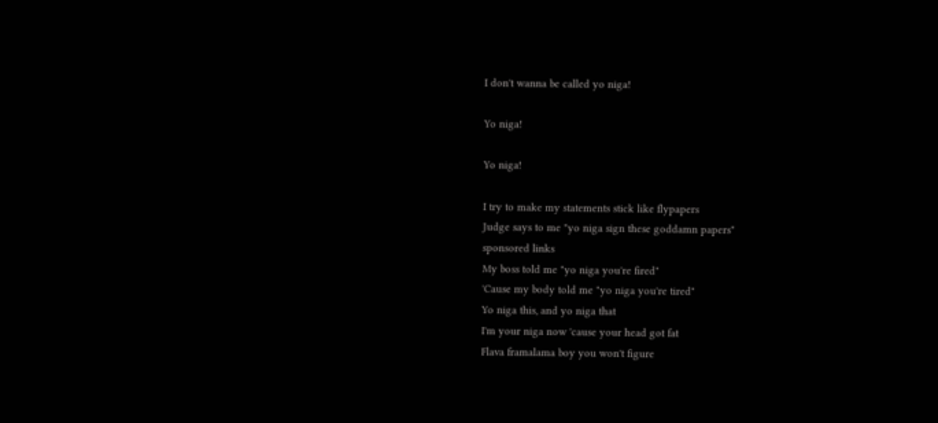I don't wanna be called yo niga!

Yo niga!

Yo niga!

I try to make my statements stick like flypapers
Judge says to me "yo niga sign these goddamn papers"
sponsored links
My boss told me "yo niga you're fired"
'Cause my body told me "yo niga you're tired"
Yo niga this, and yo niga that
I'm your niga now 'cause your head got fat
Flava framalama boy you won't figure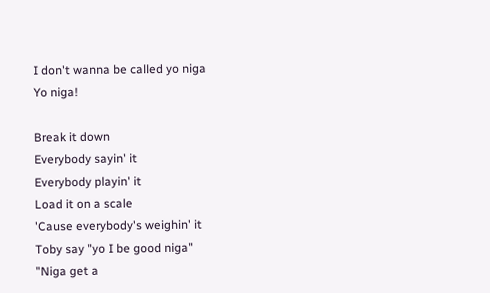I don't wanna be called yo niga
Yo niga!

Break it down
Everybody sayin' it
Everybody playin' it
Load it on a scale
'Cause everybody's weighin' it
Toby say "yo I be good niga"
"Niga get a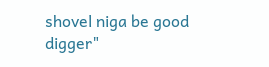shovel niga be good digger"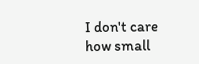I don't care how small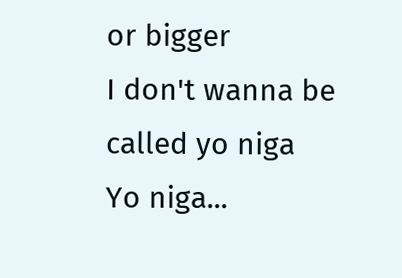or bigger
I don't wanna be called yo niga
Yo niga...